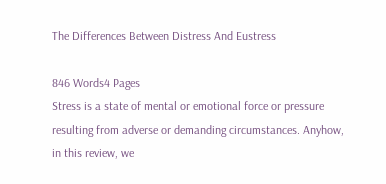The Differences Between Distress And Eustress

846 Words4 Pages
Stress is a state of mental or emotional force or pressure resulting from adverse or demanding circumstances. Anyhow, in this review, we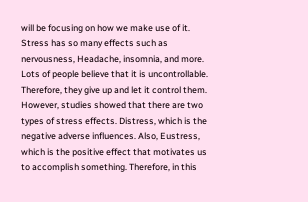will be focusing on how we make use of it. Stress has so many effects such as nervousness, Headache, insomnia, and more. Lots of people believe that it is uncontrollable. Therefore, they give up and let it control them. However, studies showed that there are two types of stress effects. Distress, which is the negative adverse influences. Also, Eustress, which is the positive effect that motivates us to accomplish something. Therefore, in this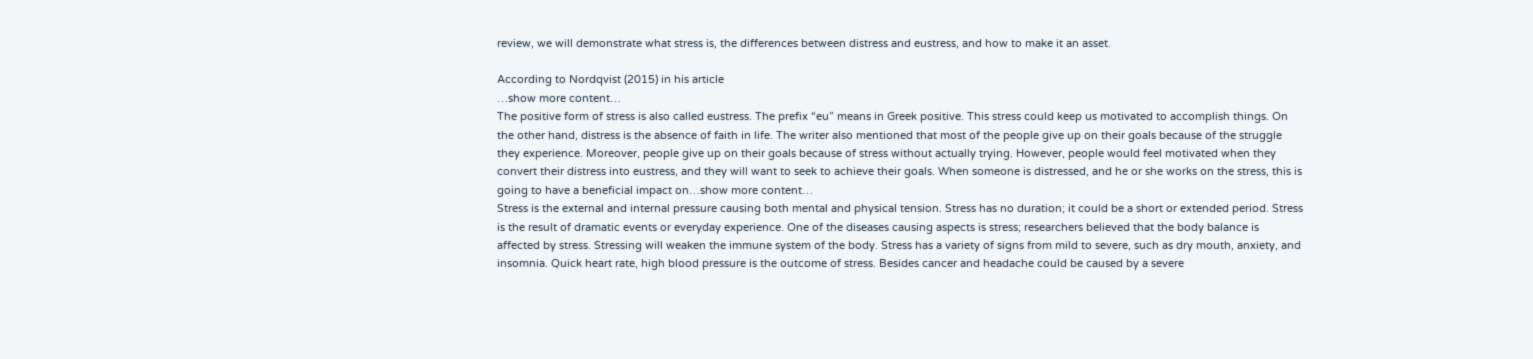review, we will demonstrate what stress is, the differences between distress and eustress, and how to make it an asset.

According to Nordqvist (2015) in his article
…show more content…
The positive form of stress is also called eustress. The prefix “eu” means in Greek positive. This stress could keep us motivated to accomplish things. On the other hand, distress is the absence of faith in life. The writer also mentioned that most of the people give up on their goals because of the struggle they experience. Moreover, people give up on their goals because of stress without actually trying. However, people would feel motivated when they convert their distress into eustress, and they will want to seek to achieve their goals. When someone is distressed, and he or she works on the stress, this is going to have a beneficial impact on…show more content…
Stress is the external and internal pressure causing both mental and physical tension. Stress has no duration; it could be a short or extended period. Stress is the result of dramatic events or everyday experience. One of the diseases causing aspects is stress; researchers believed that the body balance is affected by stress. Stressing will weaken the immune system of the body. Stress has a variety of signs from mild to severe, such as dry mouth, anxiety, and insomnia. Quick heart rate, high blood pressure is the outcome of stress. Besides cancer and headache could be caused by a severe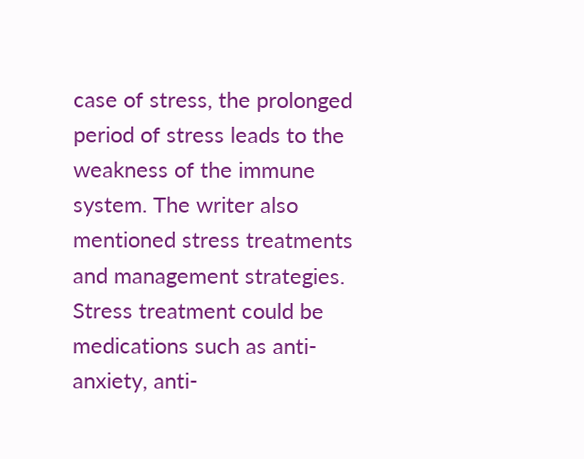case of stress, the prolonged period of stress leads to the weakness of the immune system. The writer also mentioned stress treatments and management strategies. Stress treatment could be medications such as anti-anxiety, anti-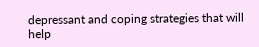depressant and coping strategies that will help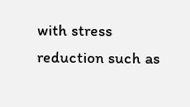with stress reduction such as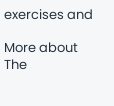exercises and

More about The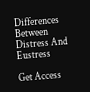Differences Between Distress And Eustress

Get Access